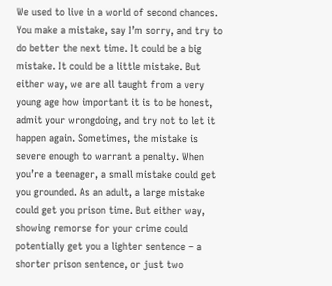We used to live in a world of second chances. You make a mistake, say I’m sorry, and try to do better the next time. It could be a big mistake. It could be a little mistake. But either way, we are all taught from a very young age how important it is to be honest, admit your wrongdoing, and try not to let it happen again. Sometimes, the mistake is severe enough to warrant a penalty. When you’re a teenager, a small mistake could get you grounded. As an adult, a large mistake could get you prison time. But either way, showing remorse for your crime could potentially get you a lighter sentence – a shorter prison sentence, or just two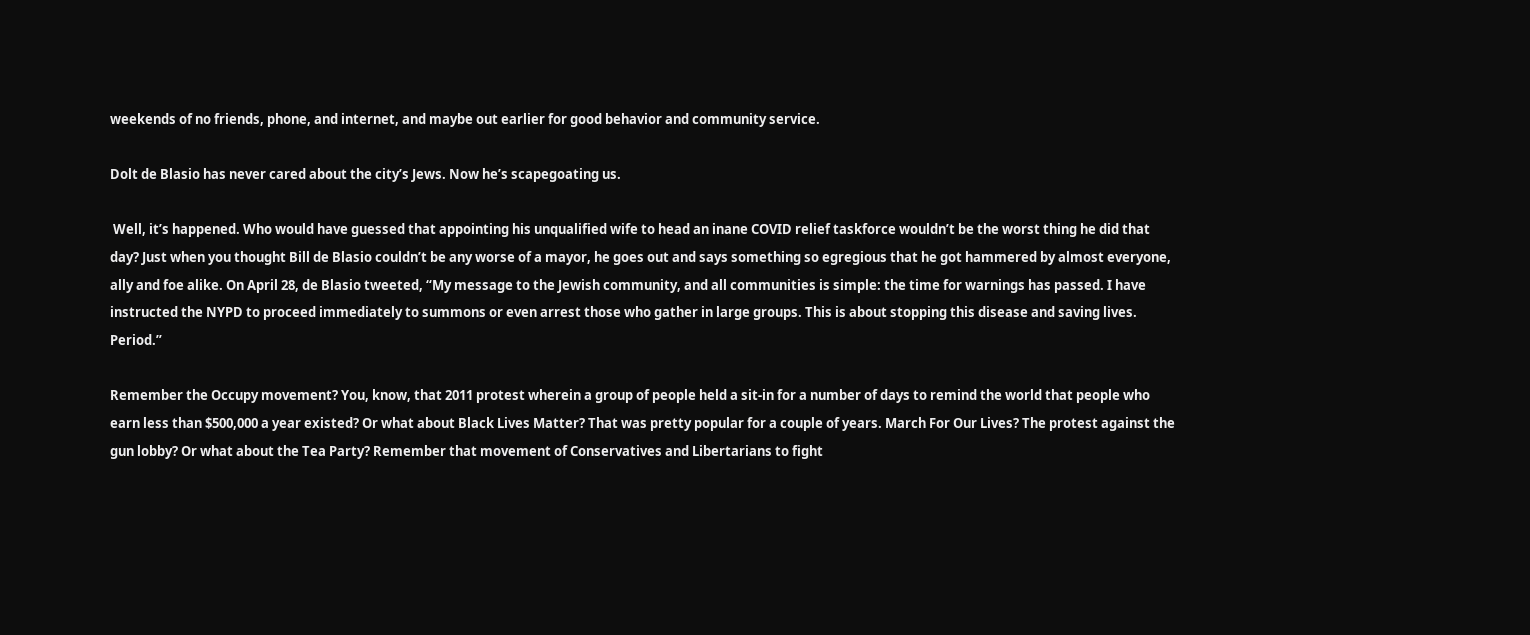weekends of no friends, phone, and internet, and maybe out earlier for good behavior and community service.

Dolt de Blasio has never cared about the city’s Jews. Now he’s scapegoating us.

 Well, it’s happened. Who would have guessed that appointing his unqualified wife to head an inane COVID relief taskforce wouldn’t be the worst thing he did that day? Just when you thought Bill de Blasio couldn’t be any worse of a mayor, he goes out and says something so egregious that he got hammered by almost everyone, ally and foe alike. On April 28, de Blasio tweeted, “My message to the Jewish community, and all communities is simple: the time for warnings has passed. I have instructed the NYPD to proceed immediately to summons or even arrest those who gather in large groups. This is about stopping this disease and saving lives. Period.”

Remember the Occupy movement? You, know, that 2011 protest wherein a group of people held a sit-in for a number of days to remind the world that people who earn less than $500,000 a year existed? Or what about Black Lives Matter? That was pretty popular for a couple of years. March For Our Lives? The protest against the gun lobby? Or what about the Tea Party? Remember that movement of Conservatives and Libertarians to fight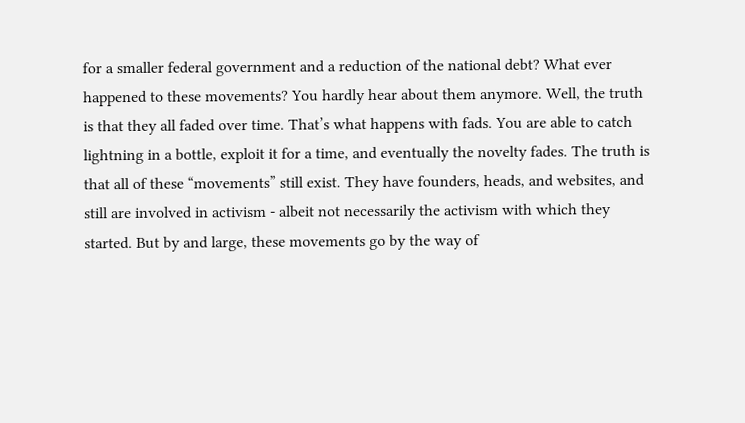for a smaller federal government and a reduction of the national debt? What ever happened to these movements? You hardly hear about them anymore. Well, the truth is that they all faded over time. That’s what happens with fads. You are able to catch lightning in a bottle, exploit it for a time, and eventually the novelty fades. The truth is that all of these “movements” still exist. They have founders, heads, and websites, and still are involved in activism - albeit not necessarily the activism with which they started. But by and large, these movements go by the way of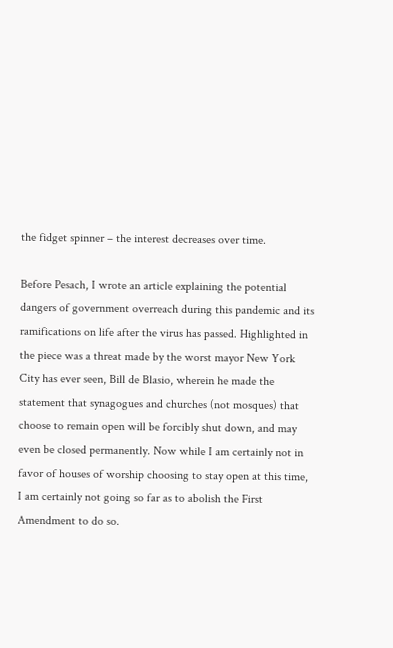the fidget spinner – the interest decreases over time.

Before Pesach, I wrote an article explaining the potential dangers of government overreach during this pandemic and its ramifications on life after the virus has passed. Highlighted in the piece was a threat made by the worst mayor New York City has ever seen, Bill de Blasio, wherein he made the statement that synagogues and churches (not mosques) that choose to remain open will be forcibly shut down, and may even be closed permanently. Now while I am certainly not in favor of houses of worship choosing to stay open at this time, I am certainly not going so far as to abolish the First Amendment to do so.